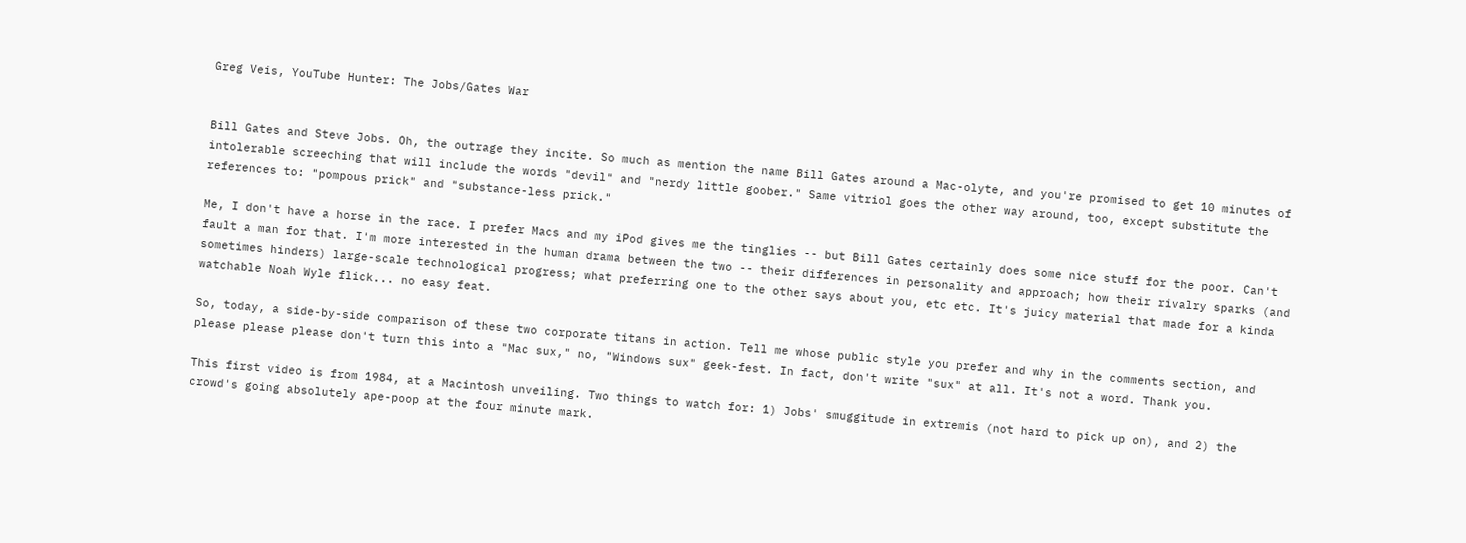Greg Veis, YouTube Hunter: The Jobs/Gates War


Bill Gates and Steve Jobs. Oh, the outrage they incite. So much as mention the name Bill Gates around a Mac-olyte, and you're promised to get 10 minutes of intolerable screeching that will include the words "devil" and "nerdy little goober." Same vitriol goes the other way around, too, except substitute the references to: "pompous prick" and "substance-less prick."

Me, I don't have a horse in the race. I prefer Macs and my iPod gives me the tinglies -- but Bill Gates certainly does some nice stuff for the poor. Can't fault a man for that. I'm more interested in the human drama between the two -- their differences in personality and approach; how their rivalry sparks (and sometimes hinders) large-scale technological progress; what preferring one to the other says about you, etc etc. It's juicy material that made for a kinda watchable Noah Wyle flick... no easy feat.

So, today, a side-by-side comparison of these two corporate titans in action. Tell me whose public style you prefer and why in the comments section, and please please please don't turn this into a "Mac sux," no, "Windows sux" geek-fest. In fact, don't write "sux" at all. It's not a word. Thank you.

This first video is from 1984, at a Macintosh unveiling. Two things to watch for: 1) Jobs' smuggitude in extremis (not hard to pick up on), and 2) the crowd's going absolutely ape-poop at the four minute mark.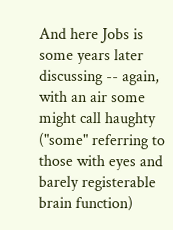And here Jobs is some years later discussing -- again, with an air some might call haughty ("some" referring to those with eyes and barely registerable brain function)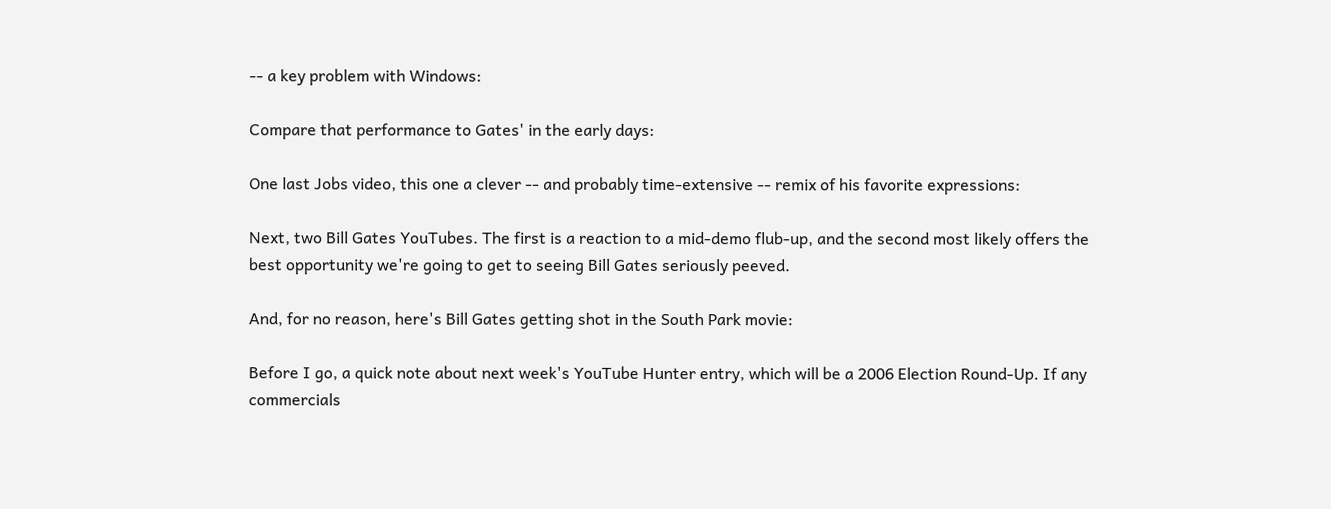-- a key problem with Windows:

Compare that performance to Gates' in the early days:

One last Jobs video, this one a clever -- and probably time-extensive -- remix of his favorite expressions:

Next, two Bill Gates YouTubes. The first is a reaction to a mid-demo flub-up, and the second most likely offers the best opportunity we're going to get to seeing Bill Gates seriously peeved.

And, for no reason, here's Bill Gates getting shot in the South Park movie:

Before I go, a quick note about next week's YouTube Hunter entry, which will be a 2006 Election Round-Up. If any commercials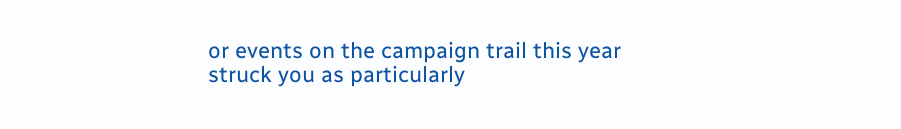or events on the campaign trail this year struck you as particularly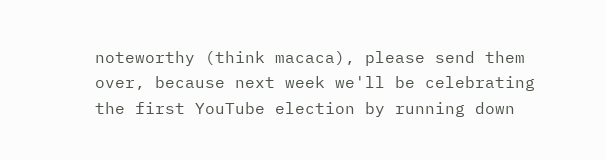noteworthy (think macaca), please send them over, because next week we'll be celebrating the first YouTube election by running down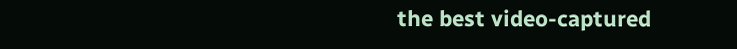the best video-captured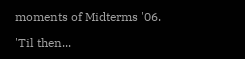moments of Midterms '06.

'Til then...